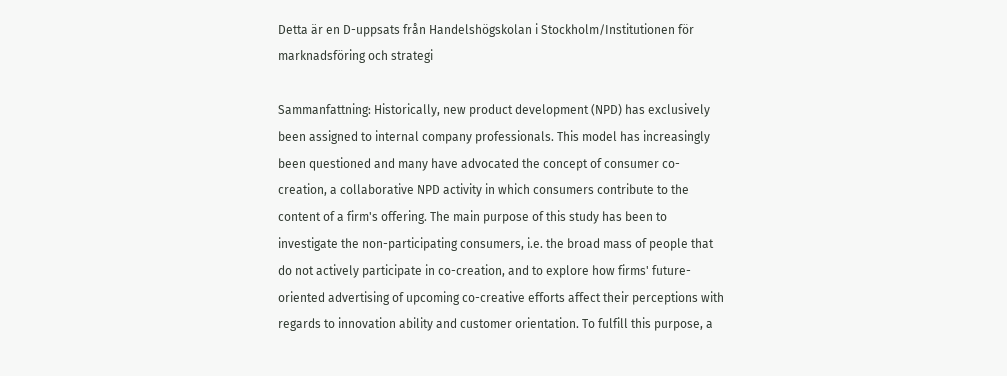Detta är en D-uppsats från Handelshögskolan i Stockholm/Institutionen för marknadsföring och strategi

Sammanfattning: Historically, new product development (NPD) has exclusively been assigned to internal company professionals. This model has increasingly been questioned and many have advocated the concept of consumer co-creation, a collaborative NPD activity in which consumers contribute to the content of a firm's offering. The main purpose of this study has been to investigate the non-participating consumers, i.e. the broad mass of people that do not actively participate in co-creation, and to explore how firms' future-oriented advertising of upcoming co-creative efforts affect their perceptions with regards to innovation ability and customer orientation. To fulfill this purpose, a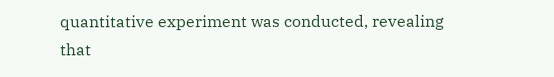quantitative experiment was conducted, revealing that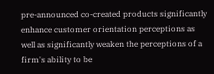pre-announced co-created products significantly enhance customer orientation perceptions as well as significantly weaken the perceptions of a firm's ability to be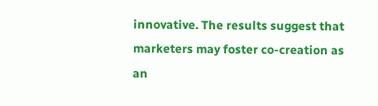innovative. The results suggest that marketers may foster co-creation as an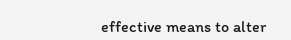effective means to alter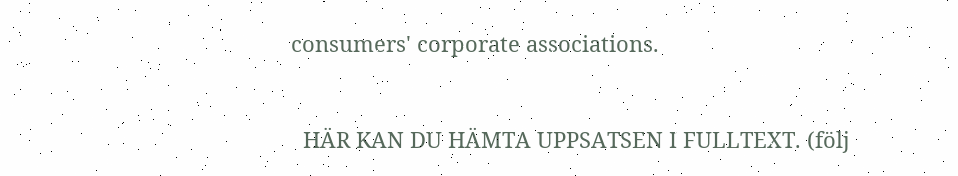consumers' corporate associations.

  HÄR KAN DU HÄMTA UPPSATSEN I FULLTEXT. (följ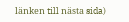länken till nästa sida)